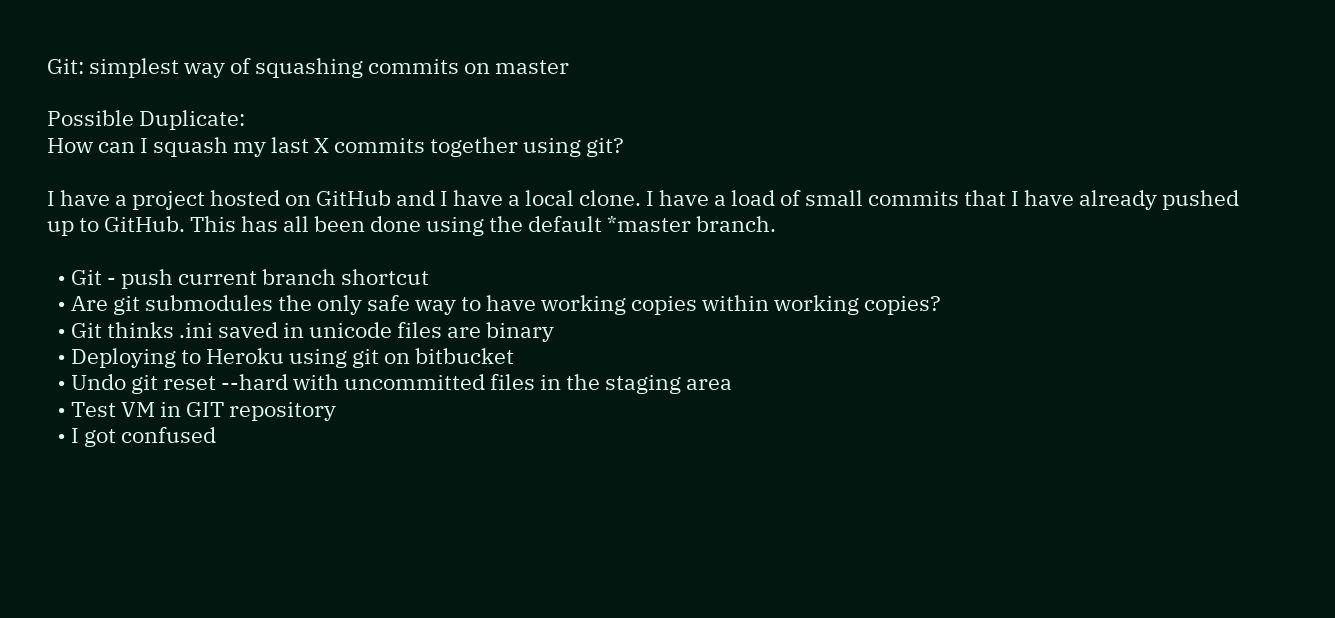Git: simplest way of squashing commits on master

Possible Duplicate:
How can I squash my last X commits together using git?

I have a project hosted on GitHub and I have a local clone. I have a load of small commits that I have already pushed up to GitHub. This has all been done using the default *master branch.

  • Git - push current branch shortcut
  • Are git submodules the only safe way to have working copies within working copies?
  • Git thinks .ini saved in unicode files are binary
  • Deploying to Heroku using git on bitbucket
  • Undo git reset --hard with uncommitted files in the staging area
  • Test VM in GIT repository
  • I got confused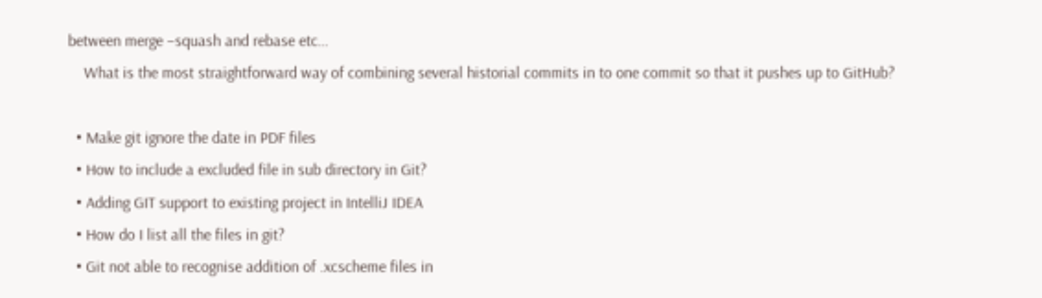between merge –squash and rebase etc…
    What is the most straightforward way of combining several historial commits in to one commit so that it pushes up to GitHub?

  • Make git ignore the date in PDF files
  • How to include a excluded file in sub directory in Git?
  • Adding GIT support to existing project in IntelliJ IDEA
  • How do I list all the files in git?
  • Git not able to recognise addition of .xcscheme files in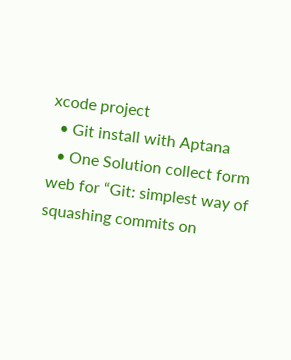xcode project
  • Git install with Aptana
  • One Solution collect form web for “Git: simplest way of squashing commits on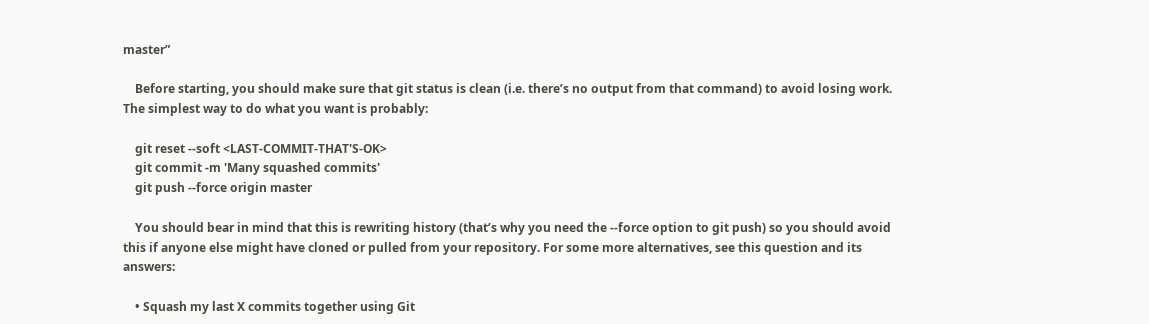master”

    Before starting, you should make sure that git status is clean (i.e. there’s no output from that command) to avoid losing work. The simplest way to do what you want is probably:

    git reset --soft <LAST-COMMIT-THAT'S-OK>
    git commit -m 'Many squashed commits'
    git push --force origin master

    You should bear in mind that this is rewriting history (that’s why you need the --force option to git push) so you should avoid this if anyone else might have cloned or pulled from your repository. For some more alternatives, see this question and its answers:

    • Squash my last X commits together using Git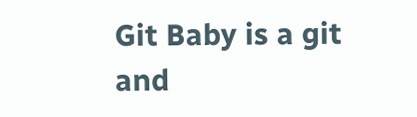Git Baby is a git and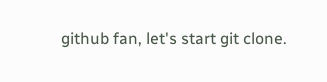github fan, let's start git clone.